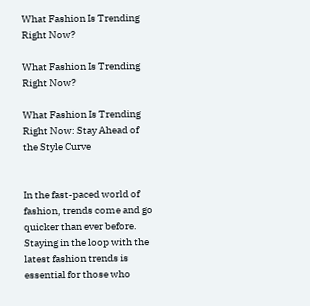What Fashion Is Trending Right Now?

What Fashion Is Trending Right Now?

What Fashion Is Trending Right Now: Stay Ahead of the Style Curve


In the fast-paced world of fashion, trends come and go quicker than ever before. Staying in the loop with the latest fashion trends is essential for those who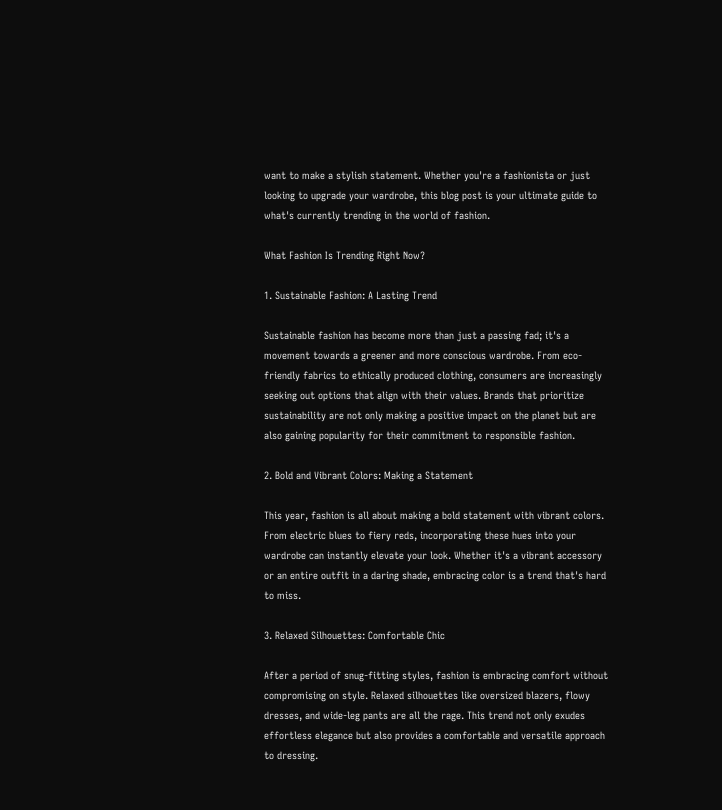want to make a stylish statement. Whether you're a fashionista or just looking to upgrade your wardrobe, this blog post is your ultimate guide to what's currently trending in the world of fashion.

What Fashion Is Trending Right Now?

1. Sustainable Fashion: A Lasting Trend

Sustainable fashion has become more than just a passing fad; it's a movement towards a greener and more conscious wardrobe. From eco-friendly fabrics to ethically produced clothing, consumers are increasingly seeking out options that align with their values. Brands that prioritize sustainability are not only making a positive impact on the planet but are also gaining popularity for their commitment to responsible fashion.

2. Bold and Vibrant Colors: Making a Statement

This year, fashion is all about making a bold statement with vibrant colors. From electric blues to fiery reds, incorporating these hues into your wardrobe can instantly elevate your look. Whether it's a vibrant accessory or an entire outfit in a daring shade, embracing color is a trend that's hard to miss.

3. Relaxed Silhouettes: Comfortable Chic

After a period of snug-fitting styles, fashion is embracing comfort without compromising on style. Relaxed silhouettes like oversized blazers, flowy dresses, and wide-leg pants are all the rage. This trend not only exudes effortless elegance but also provides a comfortable and versatile approach to dressing.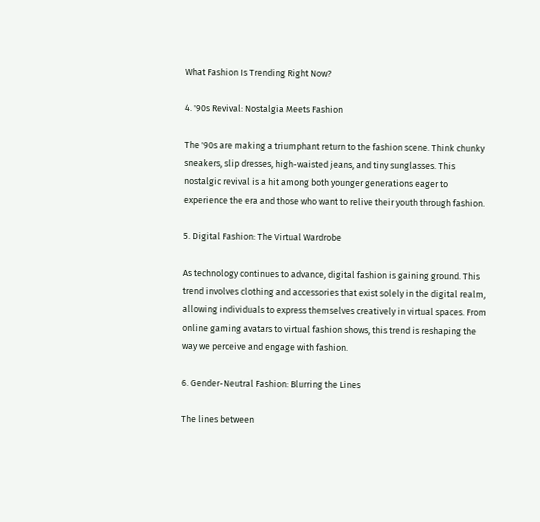What Fashion Is Trending Right Now?

4. '90s Revival: Nostalgia Meets Fashion

The '90s are making a triumphant return to the fashion scene. Think chunky sneakers, slip dresses, high-waisted jeans, and tiny sunglasses. This nostalgic revival is a hit among both younger generations eager to experience the era and those who want to relive their youth through fashion.

5. Digital Fashion: The Virtual Wardrobe

As technology continues to advance, digital fashion is gaining ground. This trend involves clothing and accessories that exist solely in the digital realm, allowing individuals to express themselves creatively in virtual spaces. From online gaming avatars to virtual fashion shows, this trend is reshaping the way we perceive and engage with fashion.

6. Gender-Neutral Fashion: Blurring the Lines

The lines between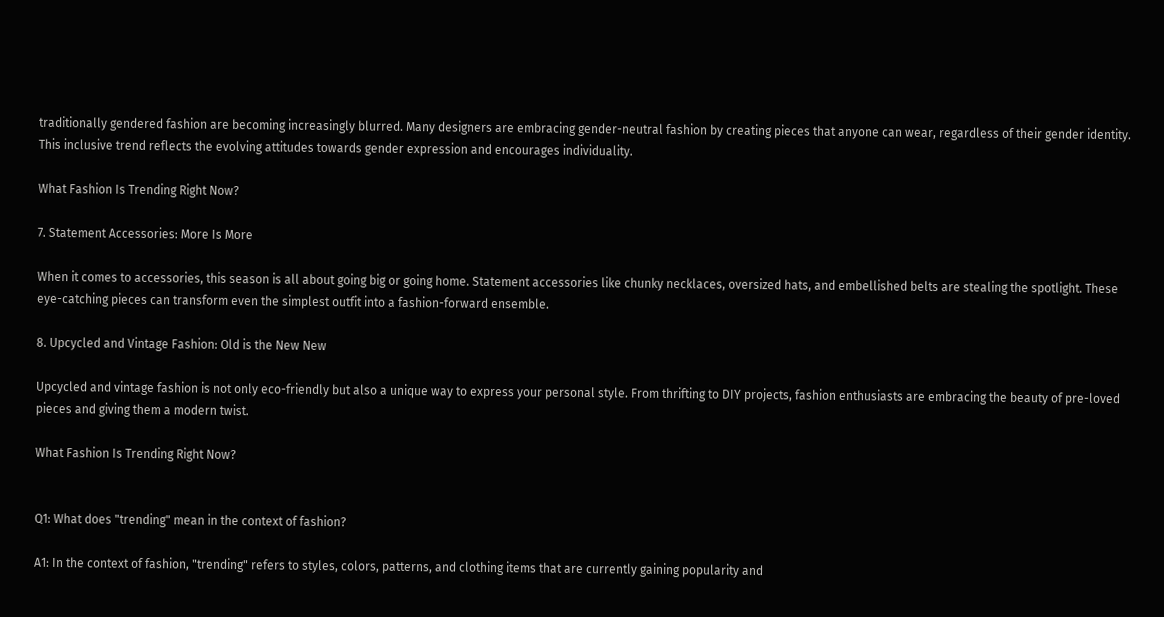traditionally gendered fashion are becoming increasingly blurred. Many designers are embracing gender-neutral fashion by creating pieces that anyone can wear, regardless of their gender identity. This inclusive trend reflects the evolving attitudes towards gender expression and encourages individuality.

What Fashion Is Trending Right Now?

7. Statement Accessories: More Is More

When it comes to accessories, this season is all about going big or going home. Statement accessories like chunky necklaces, oversized hats, and embellished belts are stealing the spotlight. These eye-catching pieces can transform even the simplest outfit into a fashion-forward ensemble.

8. Upcycled and Vintage Fashion: Old is the New New

Upcycled and vintage fashion is not only eco-friendly but also a unique way to express your personal style. From thrifting to DIY projects, fashion enthusiasts are embracing the beauty of pre-loved pieces and giving them a modern twist.

What Fashion Is Trending Right Now?


Q1: What does "trending" mean in the context of fashion?

A1: In the context of fashion, "trending" refers to styles, colors, patterns, and clothing items that are currently gaining popularity and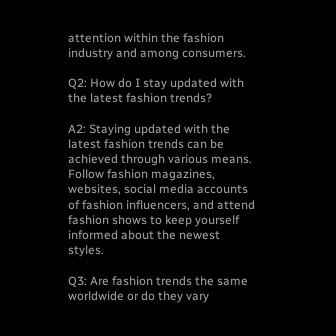attention within the fashion industry and among consumers.

Q2: How do I stay updated with the latest fashion trends?

A2: Staying updated with the latest fashion trends can be achieved through various means. Follow fashion magazines, websites, social media accounts of fashion influencers, and attend fashion shows to keep yourself informed about the newest styles.

Q3: Are fashion trends the same worldwide or do they vary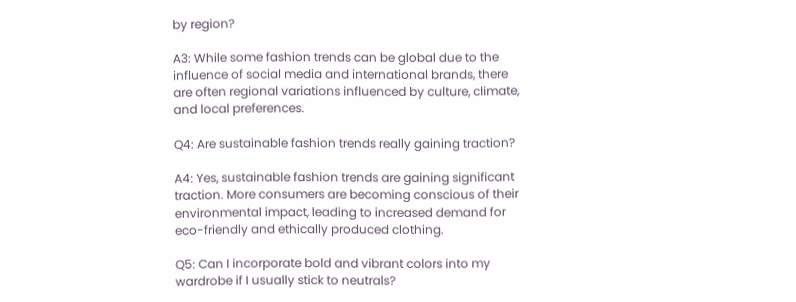by region?

A3: While some fashion trends can be global due to the influence of social media and international brands, there are often regional variations influenced by culture, climate, and local preferences.

Q4: Are sustainable fashion trends really gaining traction?

A4: Yes, sustainable fashion trends are gaining significant traction. More consumers are becoming conscious of their environmental impact, leading to increased demand for eco-friendly and ethically produced clothing.

Q5: Can I incorporate bold and vibrant colors into my wardrobe if I usually stick to neutrals?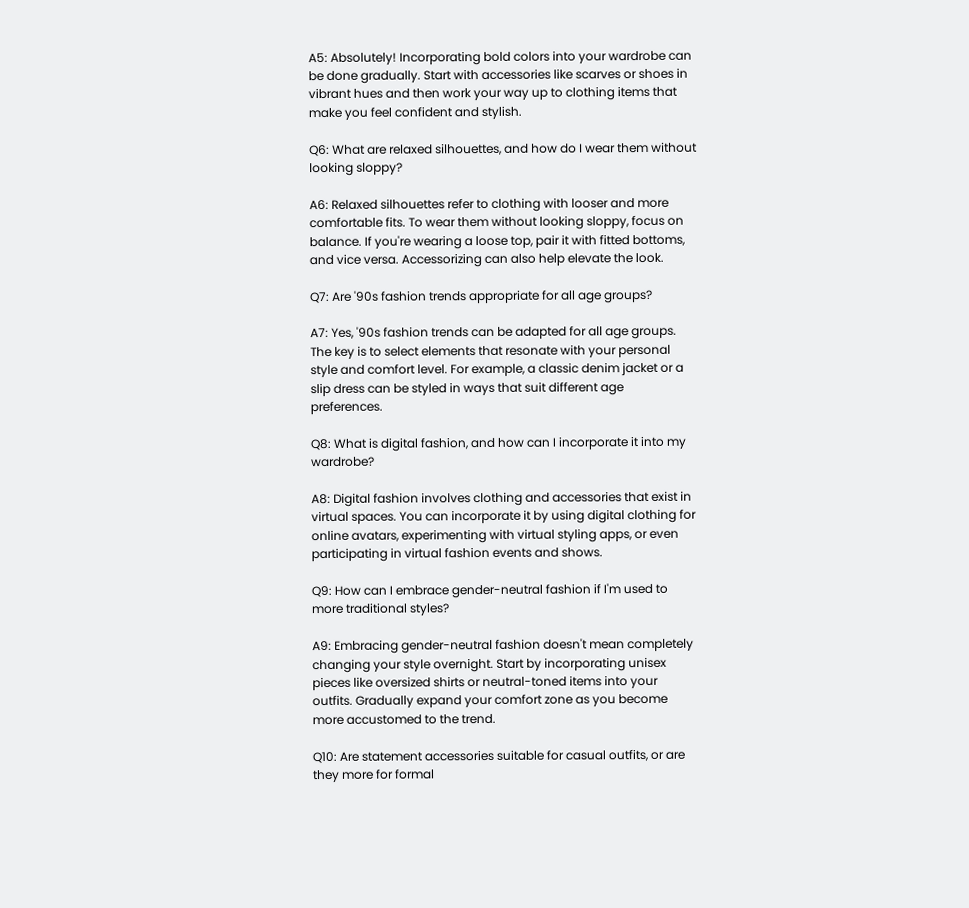A5: Absolutely! Incorporating bold colors into your wardrobe can be done gradually. Start with accessories like scarves or shoes in vibrant hues and then work your way up to clothing items that make you feel confident and stylish.

Q6: What are relaxed silhouettes, and how do I wear them without looking sloppy?

A6: Relaxed silhouettes refer to clothing with looser and more comfortable fits. To wear them without looking sloppy, focus on balance. If you're wearing a loose top, pair it with fitted bottoms, and vice versa. Accessorizing can also help elevate the look.

Q7: Are '90s fashion trends appropriate for all age groups?

A7: Yes, '90s fashion trends can be adapted for all age groups. The key is to select elements that resonate with your personal style and comfort level. For example, a classic denim jacket or a slip dress can be styled in ways that suit different age preferences.

Q8: What is digital fashion, and how can I incorporate it into my wardrobe?

A8: Digital fashion involves clothing and accessories that exist in virtual spaces. You can incorporate it by using digital clothing for online avatars, experimenting with virtual styling apps, or even participating in virtual fashion events and shows.

Q9: How can I embrace gender-neutral fashion if I'm used to more traditional styles?

A9: Embracing gender-neutral fashion doesn't mean completely changing your style overnight. Start by incorporating unisex pieces like oversized shirts or neutral-toned items into your outfits. Gradually expand your comfort zone as you become more accustomed to the trend.

Q10: Are statement accessories suitable for casual outfits, or are they more for formal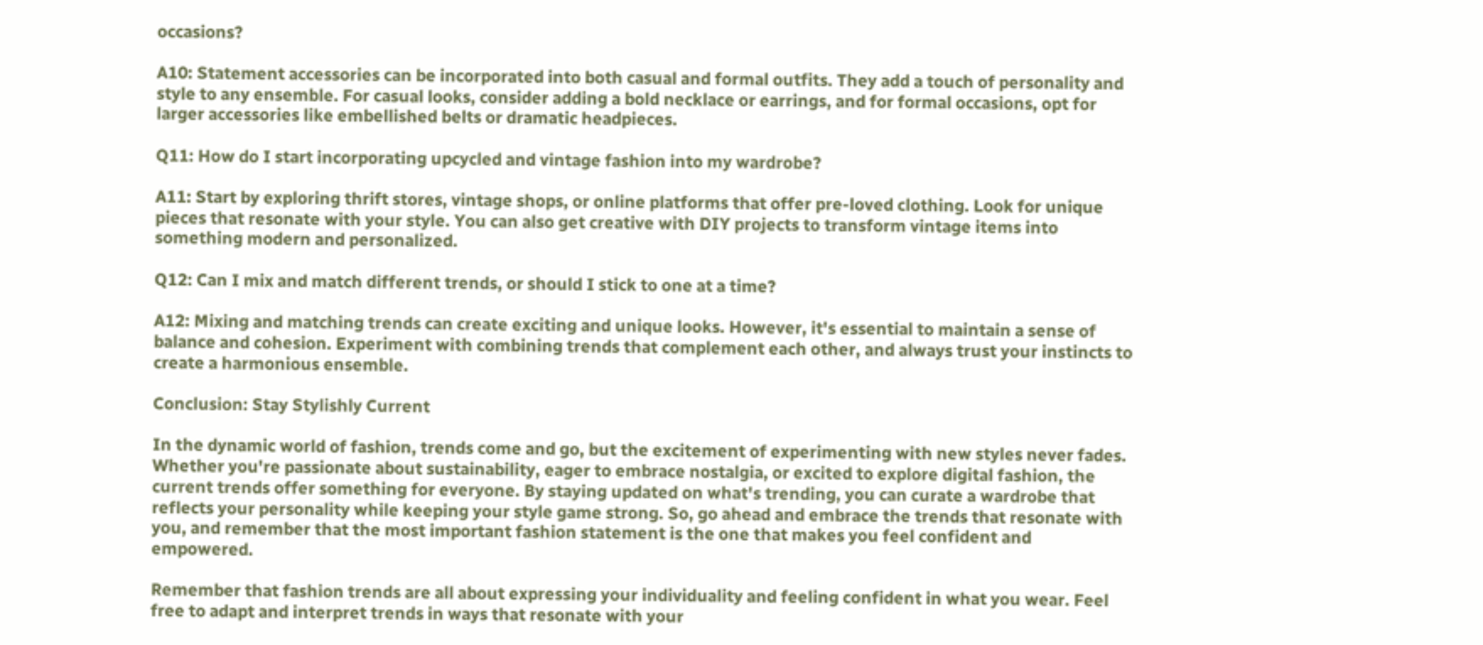occasions?

A10: Statement accessories can be incorporated into both casual and formal outfits. They add a touch of personality and style to any ensemble. For casual looks, consider adding a bold necklace or earrings, and for formal occasions, opt for larger accessories like embellished belts or dramatic headpieces.

Q11: How do I start incorporating upcycled and vintage fashion into my wardrobe?

A11: Start by exploring thrift stores, vintage shops, or online platforms that offer pre-loved clothing. Look for unique pieces that resonate with your style. You can also get creative with DIY projects to transform vintage items into something modern and personalized.

Q12: Can I mix and match different trends, or should I stick to one at a time?

A12: Mixing and matching trends can create exciting and unique looks. However, it's essential to maintain a sense of balance and cohesion. Experiment with combining trends that complement each other, and always trust your instincts to create a harmonious ensemble.

Conclusion: Stay Stylishly Current

In the dynamic world of fashion, trends come and go, but the excitement of experimenting with new styles never fades. Whether you're passionate about sustainability, eager to embrace nostalgia, or excited to explore digital fashion, the current trends offer something for everyone. By staying updated on what's trending, you can curate a wardrobe that reflects your personality while keeping your style game strong. So, go ahead and embrace the trends that resonate with you, and remember that the most important fashion statement is the one that makes you feel confident and empowered.

Remember that fashion trends are all about expressing your individuality and feeling confident in what you wear. Feel free to adapt and interpret trends in ways that resonate with your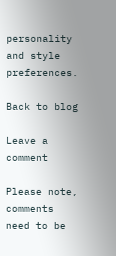personality and style preferences.

Back to blog

Leave a comment

Please note, comments need to be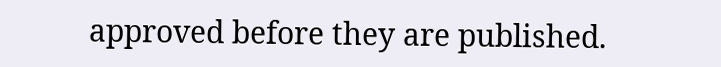approved before they are published.